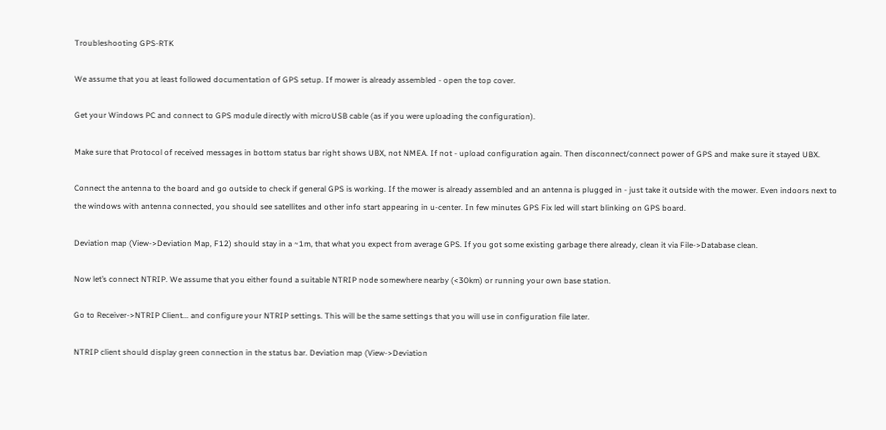Troubleshooting GPS-RTK

We assume that you at least followed documentation of GPS setup. If mower is already assembled - open the top cover.

Get your Windows PC and connect to GPS module directly with microUSB cable (as if you were uploading the configuration).

Make sure that Protocol of received messages in bottom status bar right shows UBX, not NMEA. If not - upload configuration again. Then disconnect/connect power of GPS and make sure it stayed UBX.

Connect the antenna to the board and go outside to check if general GPS is working. If the mower is already assembled and an antenna is plugged in - just take it outside with the mower. Even indoors next to the windows with antenna connected, you should see satellites and other info start appearing in u-center. In few minutes GPS Fix led will start blinking on GPS board.

Deviation map (View->Deviation Map, F12) should stay in a ~1m, that what you expect from average GPS. If you got some existing garbage there already, clean it via File->Database clean.

Now let’s connect NTRIP. We assume that you either found a suitable NTRIP node somewhere nearby (<30km) or running your own base station.

Go to Receiver->NTRIP Client... and configure your NTRIP settings. This will be the same settings that you will use in configuration file later.

NTRIP client should display green connection in the status bar. Deviation map (View->Deviation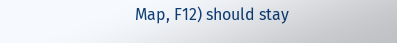Map, F12) should stay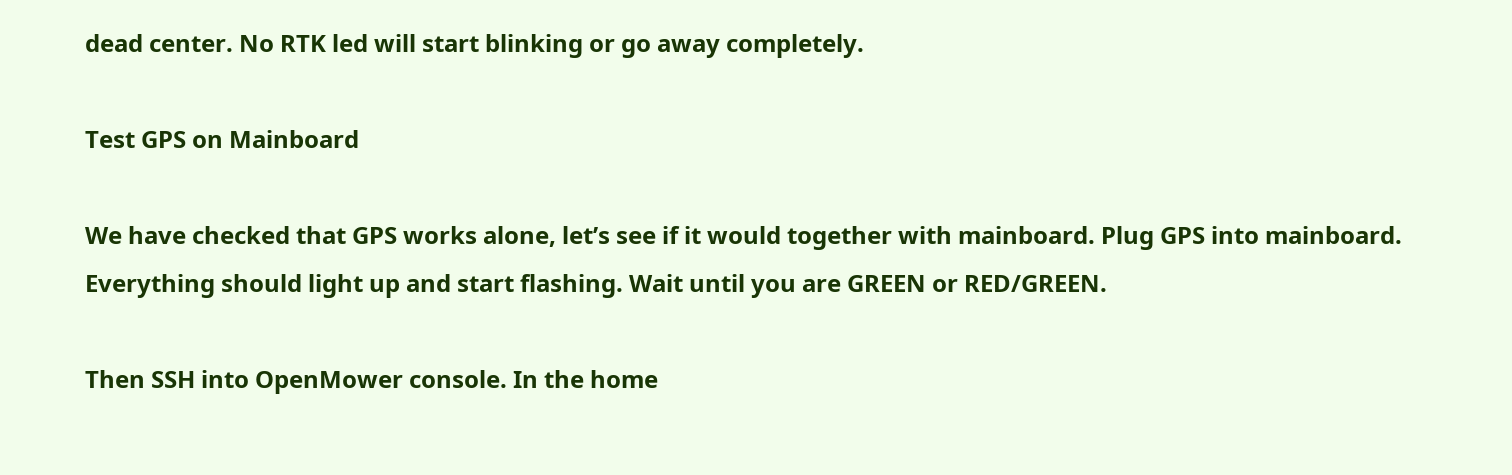dead center. No RTK led will start blinking or go away completely.

Test GPS on Mainboard

We have checked that GPS works alone, let’s see if it would together with mainboard. Plug GPS into mainboard. Everything should light up and start flashing. Wait until you are GREEN or RED/GREEN.

Then SSH into OpenMower console. In the home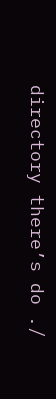directory there’s do ./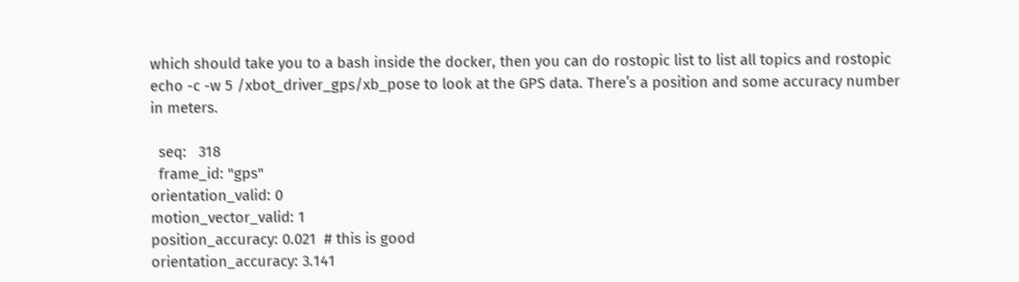which should take you to a bash inside the docker, then you can do rostopic list to list all topics and rostopic echo -c -w 5 /xbot_driver_gps/xb_pose to look at the GPS data. There’s a position and some accuracy number in meters.

  seq:   318
  frame_id: "gps"
orientation_valid: 0
motion_vector_valid: 1
position_accuracy: 0.021  # this is good
orientation_accuracy: 3.141